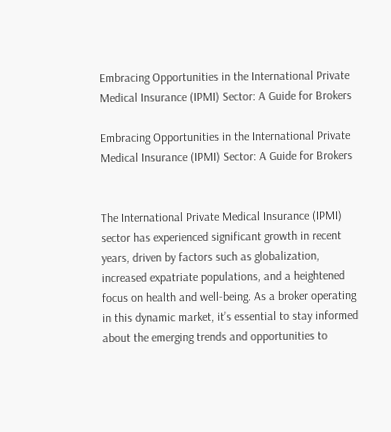Embracing Opportunities in the International Private Medical Insurance (IPMI) Sector: A Guide for Brokers

Embracing Opportunities in the International Private Medical Insurance (IPMI) Sector: A Guide for Brokers


The International Private Medical Insurance (IPMI) sector has experienced significant growth in recent years, driven by factors such as globalization, increased expatriate populations, and a heightened focus on health and well-being. As a broker operating in this dynamic market, it’s essential to stay informed about the emerging trends and opportunities to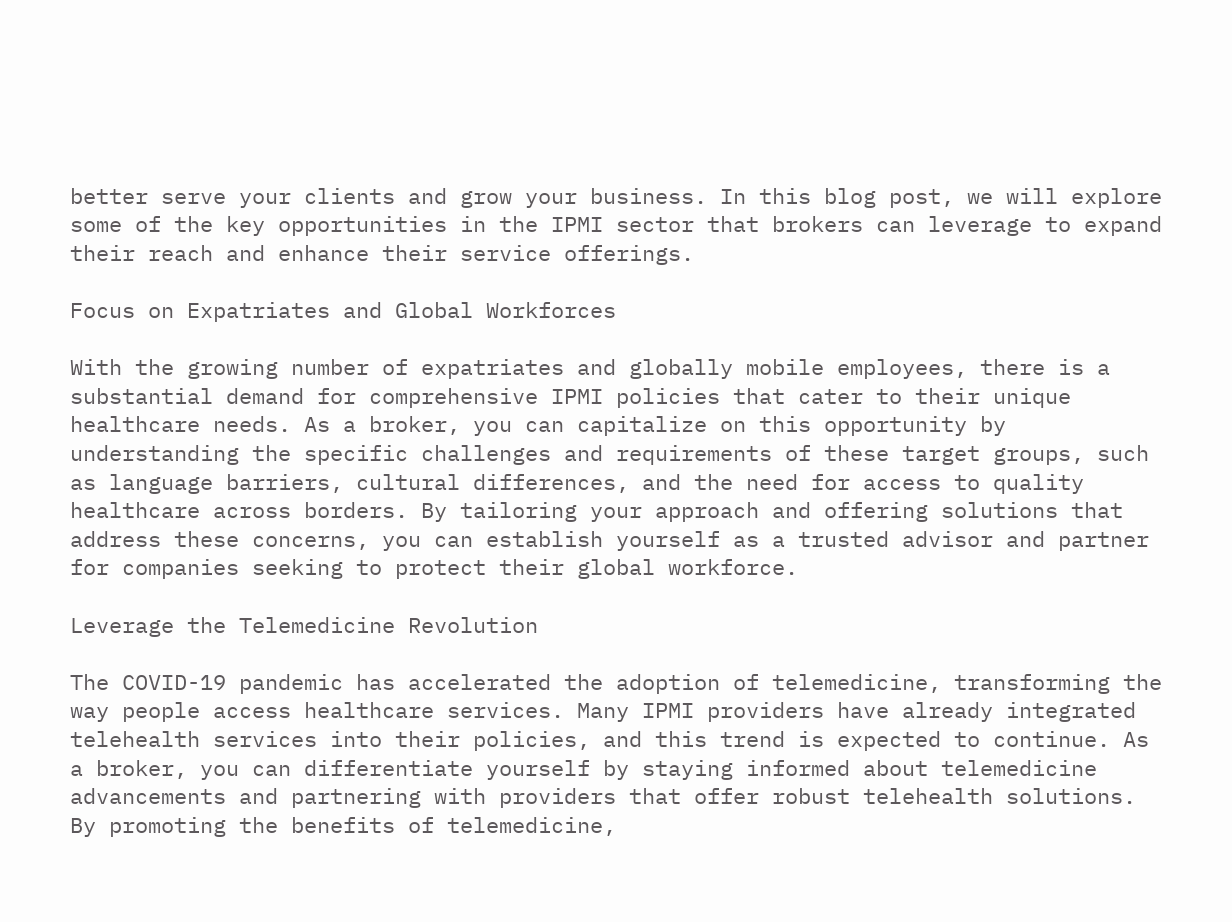better serve your clients and grow your business. In this blog post, we will explore some of the key opportunities in the IPMI sector that brokers can leverage to expand their reach and enhance their service offerings.

Focus on Expatriates and Global Workforces

With the growing number of expatriates and globally mobile employees, there is a substantial demand for comprehensive IPMI policies that cater to their unique healthcare needs. As a broker, you can capitalize on this opportunity by understanding the specific challenges and requirements of these target groups, such as language barriers, cultural differences, and the need for access to quality healthcare across borders. By tailoring your approach and offering solutions that address these concerns, you can establish yourself as a trusted advisor and partner for companies seeking to protect their global workforce.

Leverage the Telemedicine Revolution

The COVID-19 pandemic has accelerated the adoption of telemedicine, transforming the way people access healthcare services. Many IPMI providers have already integrated telehealth services into their policies, and this trend is expected to continue. As a broker, you can differentiate yourself by staying informed about telemedicine advancements and partnering with providers that offer robust telehealth solutions. By promoting the benefits of telemedicine,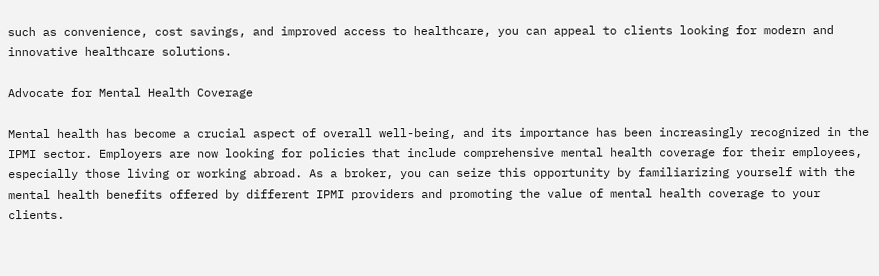such as convenience, cost savings, and improved access to healthcare, you can appeal to clients looking for modern and innovative healthcare solutions.

Advocate for Mental Health Coverage

Mental health has become a crucial aspect of overall well-being, and its importance has been increasingly recognized in the IPMI sector. Employers are now looking for policies that include comprehensive mental health coverage for their employees, especially those living or working abroad. As a broker, you can seize this opportunity by familiarizing yourself with the mental health benefits offered by different IPMI providers and promoting the value of mental health coverage to your clients.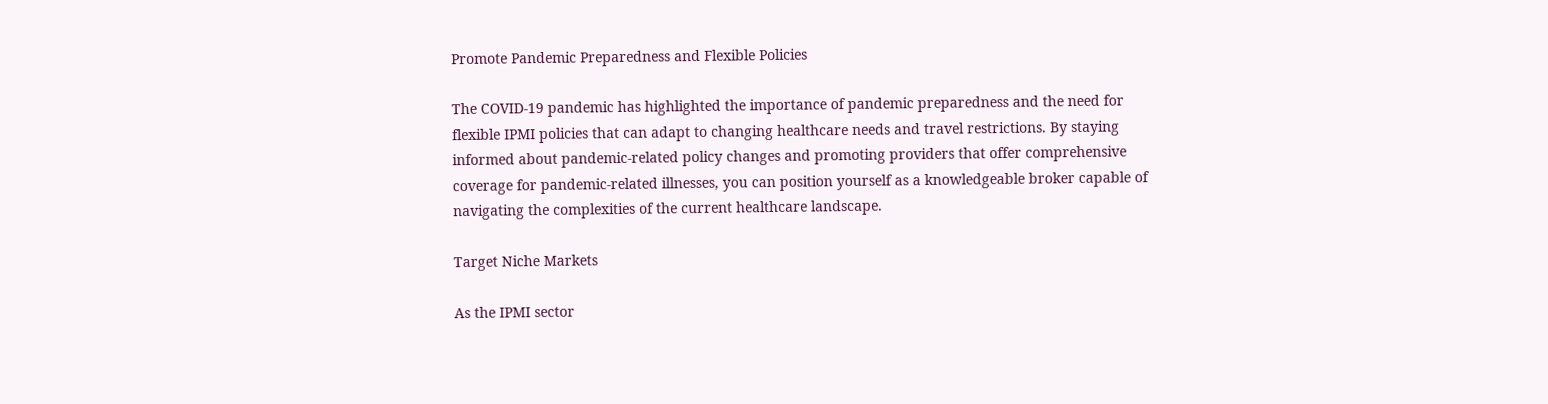Promote Pandemic Preparedness and Flexible Policies

The COVID-19 pandemic has highlighted the importance of pandemic preparedness and the need for flexible IPMI policies that can adapt to changing healthcare needs and travel restrictions. By staying informed about pandemic-related policy changes and promoting providers that offer comprehensive coverage for pandemic-related illnesses, you can position yourself as a knowledgeable broker capable of navigating the complexities of the current healthcare landscape.

Target Niche Markets

As the IPMI sector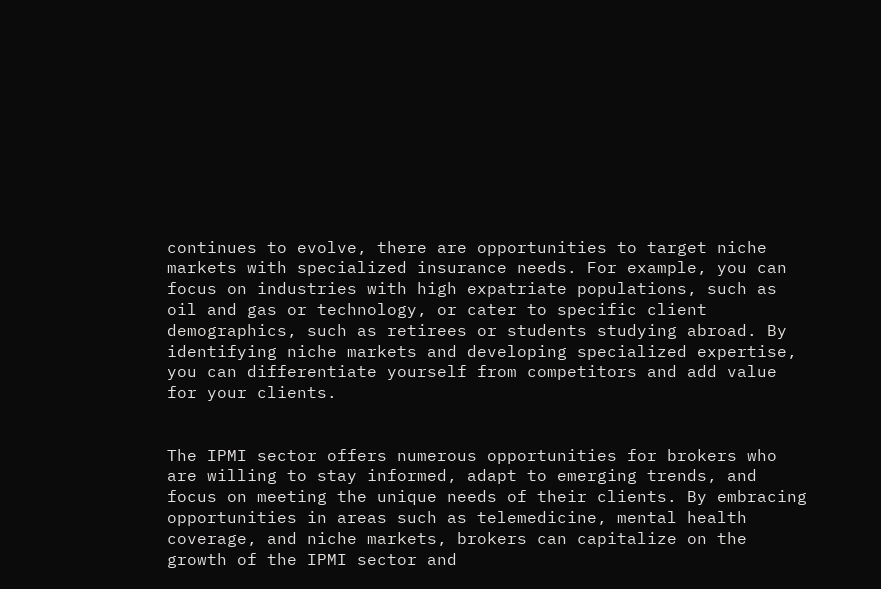continues to evolve, there are opportunities to target niche markets with specialized insurance needs. For example, you can focus on industries with high expatriate populations, such as oil and gas or technology, or cater to specific client demographics, such as retirees or students studying abroad. By identifying niche markets and developing specialized expertise, you can differentiate yourself from competitors and add value for your clients.


The IPMI sector offers numerous opportunities for brokers who are willing to stay informed, adapt to emerging trends, and focus on meeting the unique needs of their clients. By embracing opportunities in areas such as telemedicine, mental health coverage, and niche markets, brokers can capitalize on the growth of the IPMI sector and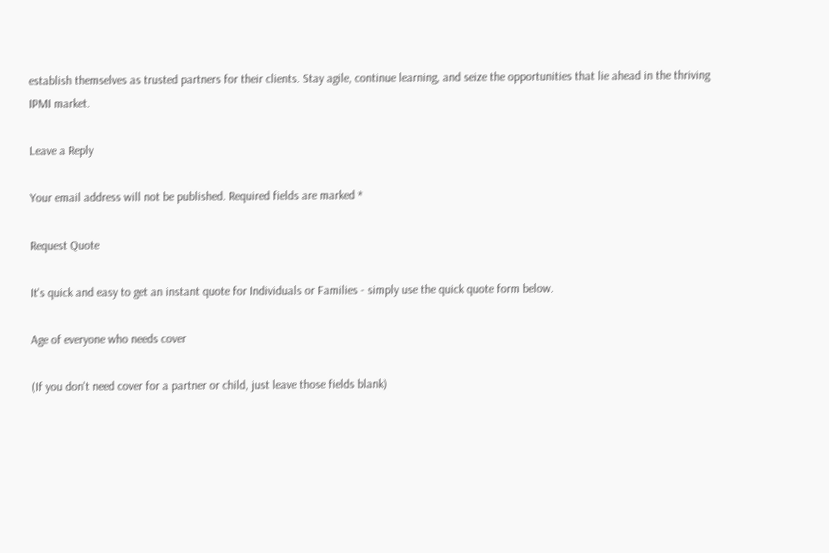establish themselves as trusted partners for their clients. Stay agile, continue learning, and seize the opportunities that lie ahead in the thriving IPMI market.

Leave a Reply

Your email address will not be published. Required fields are marked *

Request Quote

It's quick and easy to get an instant quote for Individuals or Families - simply use the quick quote form below.

Age of everyone who needs cover

(If you don't need cover for a partner or child, just leave those fields blank)